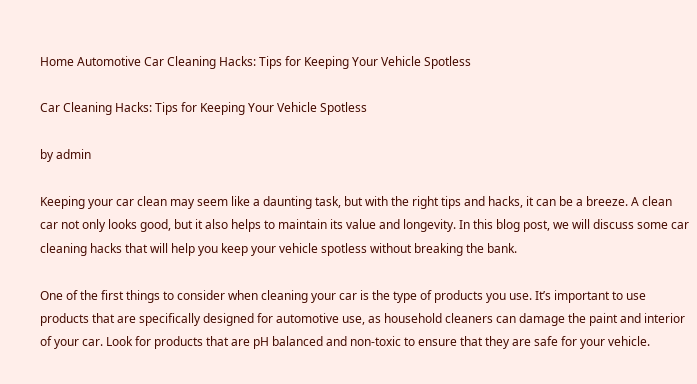Home Automotive Car Cleaning Hacks: Tips for Keeping Your Vehicle Spotless

Car Cleaning Hacks: Tips for Keeping Your Vehicle Spotless

by admin

Keeping your car clean may seem like a daunting task, but with the right tips and hacks, it can be a breeze. A clean car not only looks good, but it also helps to maintain its value and longevity. In this blog post, we will discuss some car cleaning hacks that will help you keep your vehicle spotless without breaking the bank.

One of the first things to consider when cleaning your car is the type of products you use. It’s important to use products that are specifically designed for automotive use, as household cleaners can damage the paint and interior of your car. Look for products that are pH balanced and non-toxic to ensure that they are safe for your vehicle.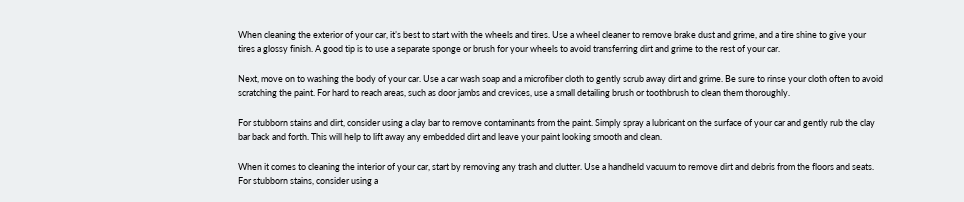When cleaning the exterior of your car, it’s best to start with the wheels and tires. Use a wheel cleaner to remove brake dust and grime, and a tire shine to give your tires a glossy finish. A good tip is to use a separate sponge or brush for your wheels to avoid transferring dirt and grime to the rest of your car.

Next, move on to washing the body of your car. Use a car wash soap and a microfiber cloth to gently scrub away dirt and grime. Be sure to rinse your cloth often to avoid scratching the paint. For hard to reach areas, such as door jambs and crevices, use a small detailing brush or toothbrush to clean them thoroughly.

For stubborn stains and dirt, consider using a clay bar to remove contaminants from the paint. Simply spray a lubricant on the surface of your car and gently rub the clay bar back and forth. This will help to lift away any embedded dirt and leave your paint looking smooth and clean.

When it comes to cleaning the interior of your car, start by removing any trash and clutter. Use a handheld vacuum to remove dirt and debris from the floors and seats. For stubborn stains, consider using a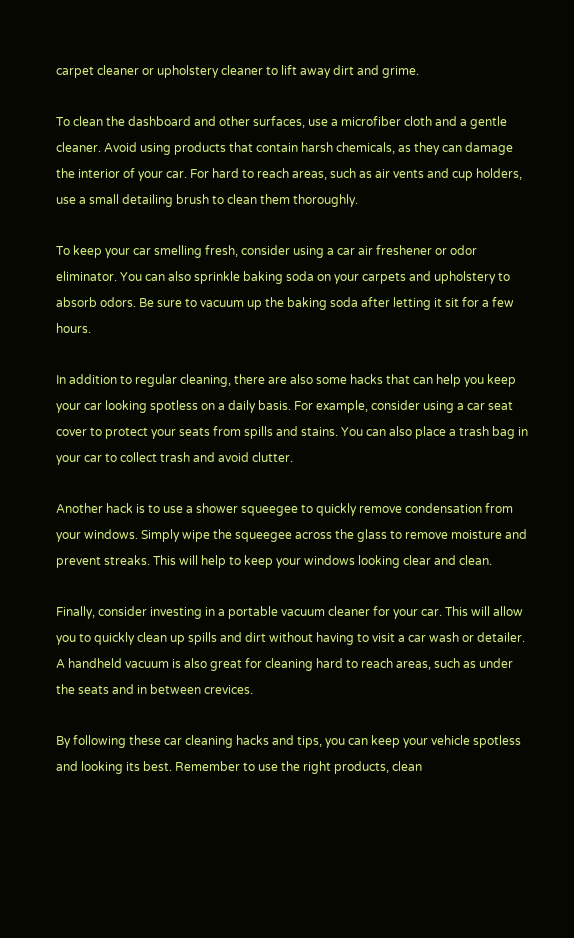carpet cleaner or upholstery cleaner to lift away dirt and grime.

To clean the dashboard and other surfaces, use a microfiber cloth and a gentle cleaner. Avoid using products that contain harsh chemicals, as they can damage the interior of your car. For hard to reach areas, such as air vents and cup holders, use a small detailing brush to clean them thoroughly.

To keep your car smelling fresh, consider using a car air freshener or odor eliminator. You can also sprinkle baking soda on your carpets and upholstery to absorb odors. Be sure to vacuum up the baking soda after letting it sit for a few hours.

In addition to regular cleaning, there are also some hacks that can help you keep your car looking spotless on a daily basis. For example, consider using a car seat cover to protect your seats from spills and stains. You can also place a trash bag in your car to collect trash and avoid clutter.

Another hack is to use a shower squeegee to quickly remove condensation from your windows. Simply wipe the squeegee across the glass to remove moisture and prevent streaks. This will help to keep your windows looking clear and clean.

Finally, consider investing in a portable vacuum cleaner for your car. This will allow you to quickly clean up spills and dirt without having to visit a car wash or detailer. A handheld vacuum is also great for cleaning hard to reach areas, such as under the seats and in between crevices.

By following these car cleaning hacks and tips, you can keep your vehicle spotless and looking its best. Remember to use the right products, clean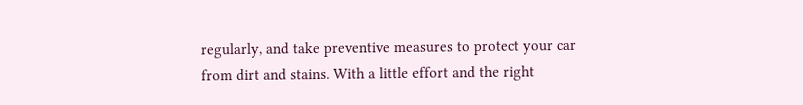regularly, and take preventive measures to protect your car from dirt and stains. With a little effort and the right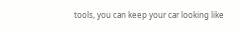tools, you can keep your car looking like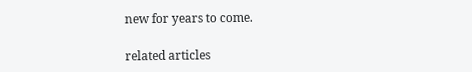new for years to come.

related articles